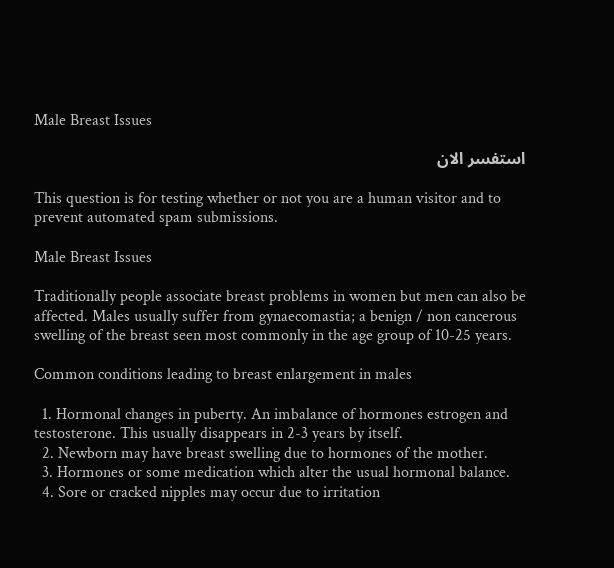Male Breast Issues

استفسر الان

This question is for testing whether or not you are a human visitor and to prevent automated spam submissions.

Male Breast Issues

Traditionally people associate breast problems in women but men can also be affected. Males usually suffer from gynaecomastia; a benign / non cancerous swelling of the breast seen most commonly in the age group of 10-25 years.

Common conditions leading to breast enlargement in males

  1. Hormonal changes in puberty. An imbalance of hormones estrogen and testosterone. This usually disappears in 2-3 years by itself.
  2. Newborn may have breast swelling due to hormones of the mother.
  3. Hormones or some medication which alter the usual hormonal balance.
  4. Sore or cracked nipples may occur due to irritation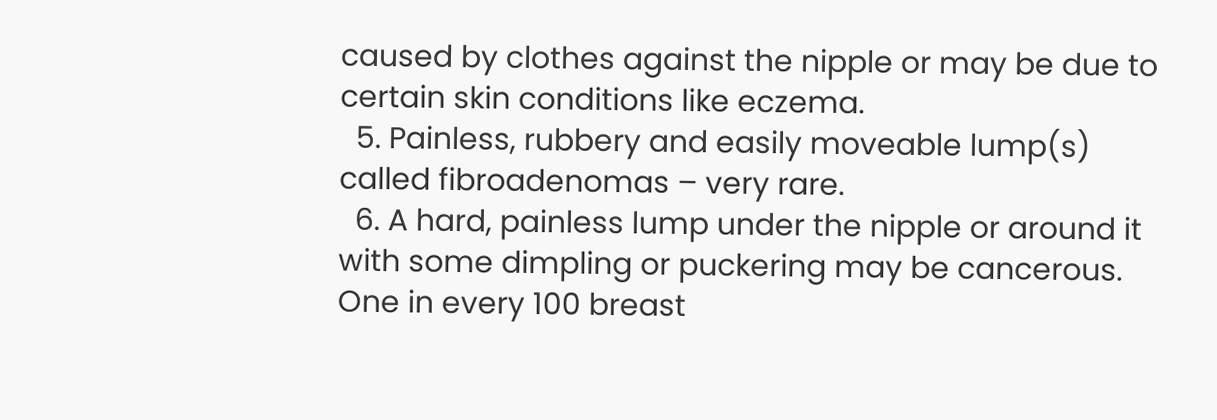caused by clothes against the nipple or may be due to certain skin conditions like eczema.
  5. Painless, rubbery and easily moveable lump(s) called fibroadenomas – very rare.
  6. A hard, painless lump under the nipple or around it with some dimpling or puckering may be cancerous. One in every 100 breast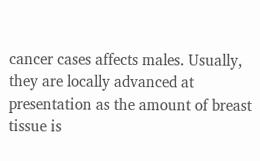cancer cases affects males. Usually, they are locally advanced at presentation as the amount of breast tissue is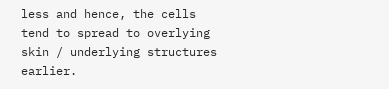less and hence, the cells tend to spread to overlying skin / underlying structures earlier.